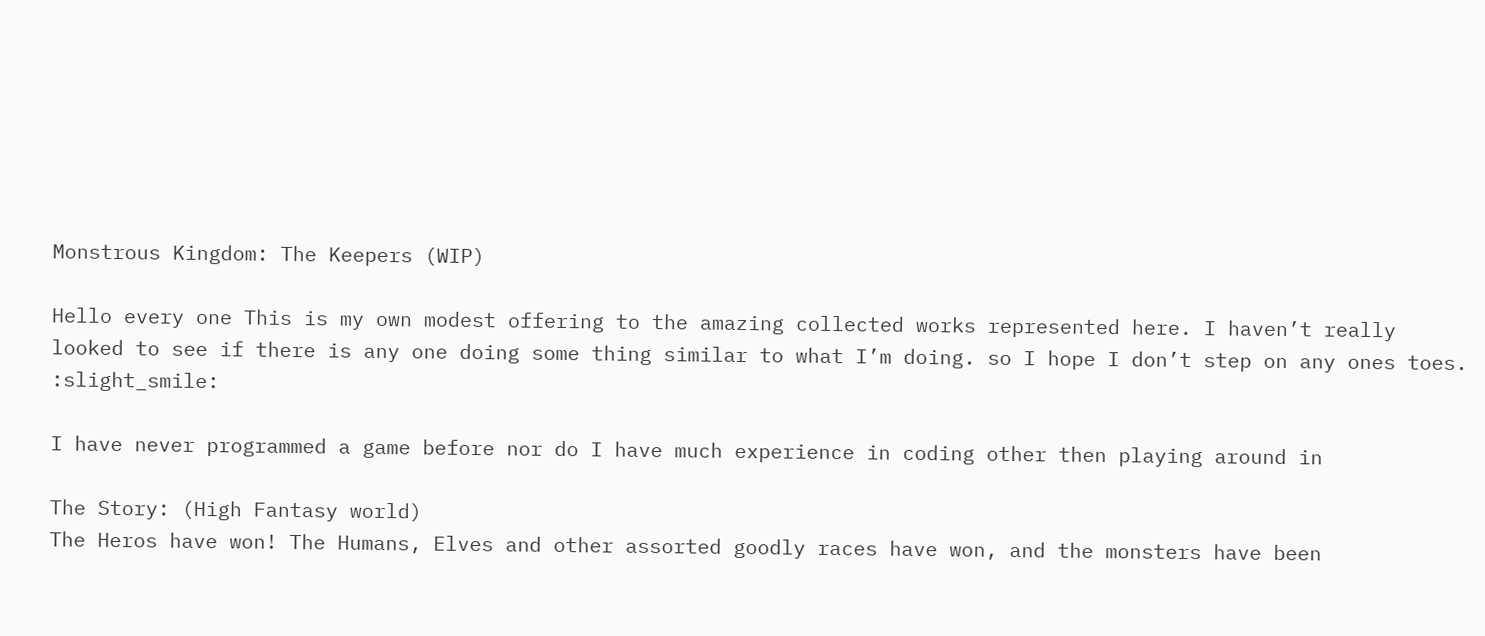Monstrous Kingdom: The Keepers (WIP)

Hello every one This is my own modest offering to the amazing collected works represented here. I haven’t really looked to see if there is any one doing some thing similar to what I’m doing. so I hope I don’t step on any ones toes. :slight_smile:

I have never programmed a game before nor do I have much experience in coding other then playing around in

The Story: (High Fantasy world)
The Heros have won! The Humans, Elves and other assorted goodly races have won, and the monsters have been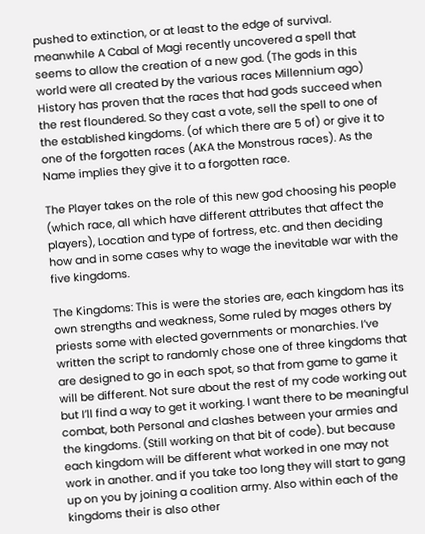pushed to extinction, or at least to the edge of survival. meanwhile A Cabal of Magi recently uncovered a spell that seems to allow the creation of a new god. (The gods in this world were all created by the various races Millennium ago) History has proven that the races that had gods succeed when the rest floundered. So they cast a vote, sell the spell to one of the established kingdoms. (of which there are 5 of) or give it to one of the forgotten races (AKA the Monstrous races). As the Name implies they give it to a forgotten race.

The Player takes on the role of this new god choosing his people (which race, all which have different attributes that affect the players), Location and type of fortress, etc. and then deciding how and in some cases why to wage the inevitable war with the five kingdoms.

The Kingdoms: This is were the stories are, each kingdom has its own strengths and weakness, Some ruled by mages others by priests some with elected governments or monarchies. I’ve written the script to randomly chose one of three kingdoms that are designed to go in each spot, so that from game to game it will be different. Not sure about the rest of my code working out but I’ll find a way to get it working. I want there to be meaningful combat, both Personal and clashes between your armies and the kingdoms. (Still working on that bit of code). but because each kingdom will be different what worked in one may not work in another. and if you take too long they will start to gang up on you by joining a coalition army. Also within each of the kingdoms their is also other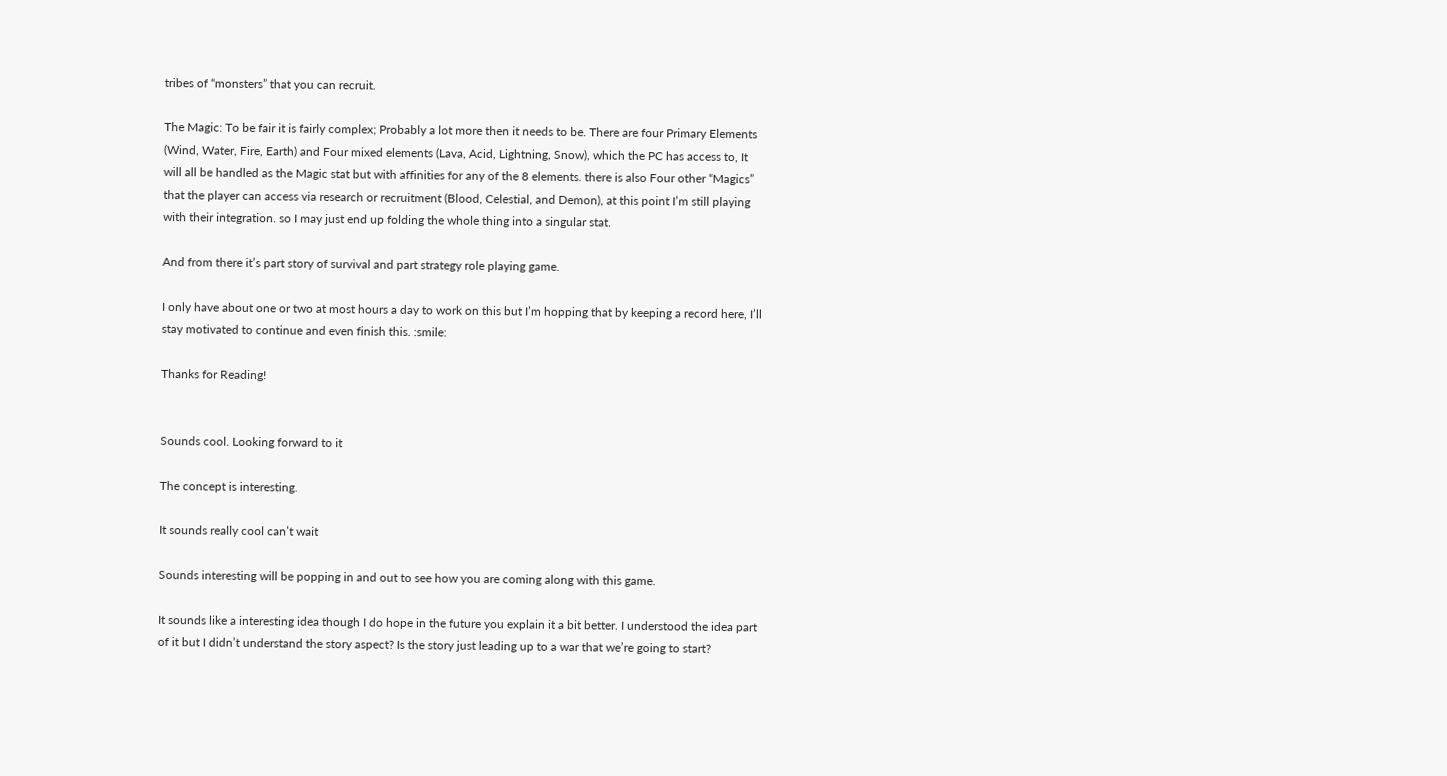tribes of “monsters” that you can recruit.

The Magic: To be fair it is fairly complex; Probably a lot more then it needs to be. There are four Primary Elements (Wind, Water, Fire, Earth) and Four mixed elements (Lava, Acid, Lightning, Snow), which the PC has access to, It will all be handled as the Magic stat but with affinities for any of the 8 elements. there is also Four other “Magics” that the player can access via research or recruitment (Blood, Celestial, and Demon), at this point I’m still playing with their integration. so I may just end up folding the whole thing into a singular stat.

And from there it’s part story of survival and part strategy role playing game.

I only have about one or two at most hours a day to work on this but I’m hopping that by keeping a record here, I’ll stay motivated to continue and even finish this. :smile:

Thanks for Reading!


Sounds cool. Looking forward to it

The concept is interesting.

It sounds really cool can’t wait

Sounds interesting will be popping in and out to see how you are coming along with this game.

It sounds like a interesting idea though I do hope in the future you explain it a bit better. I understood the idea part of it but I didn’t understand the story aspect? Is the story just leading up to a war that we’re going to start?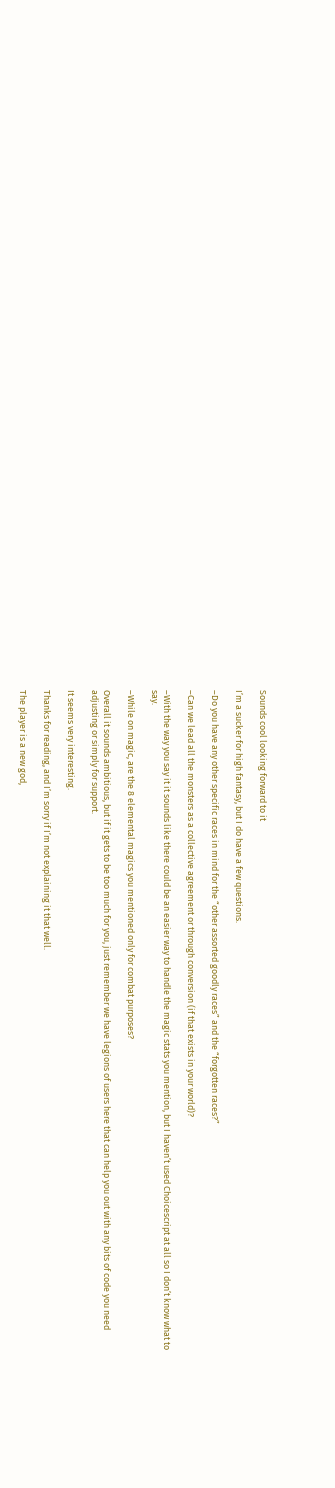Sounds cool looking forward to it

I’m a sucker for high fantasy, but I do have a few questions.

–Do you have any other specific races in mind for the “other assorted goodly races” and the “forgotten races?”

–Can we lead all the monsters as a collective agreement or through conversion (if that exists in your world)?

–With the way you say it it sounds like there could be an easier way to handle the magic stats you mention, but I haven’t used Choicescript at all so I don’t know what to say.

–While on magic, are the 8 elemental magics you mentioned only for combat purposes?

Overall it sounds ambitious, but if it gets to be too much for you, just remember we have legions of users here that can help you out with any bits of code you need adjusting or simply for support.

It seems very interesting.

Thanks for reading, and I’m sorry if I’m not explaining it that well.

The player is a new god,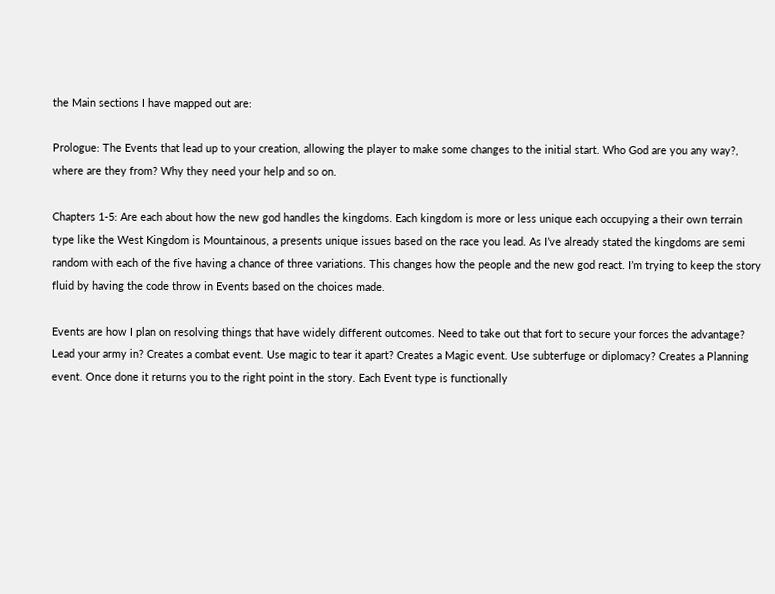the Main sections I have mapped out are:

Prologue: The Events that lead up to your creation, allowing the player to make some changes to the initial start. Who God are you any way?, where are they from? Why they need your help and so on.

Chapters 1-5: Are each about how the new god handles the kingdoms. Each kingdom is more or less unique each occupying a their own terrain type like the West Kingdom is Mountainous, a presents unique issues based on the race you lead. As I’ve already stated the kingdoms are semi random with each of the five having a chance of three variations. This changes how the people and the new god react. I’m trying to keep the story fluid by having the code throw in Events based on the choices made.

Events are how I plan on resolving things that have widely different outcomes. Need to take out that fort to secure your forces the advantage? Lead your army in? Creates a combat event. Use magic to tear it apart? Creates a Magic event. Use subterfuge or diplomacy? Creates a Planning event. Once done it returns you to the right point in the story. Each Event type is functionally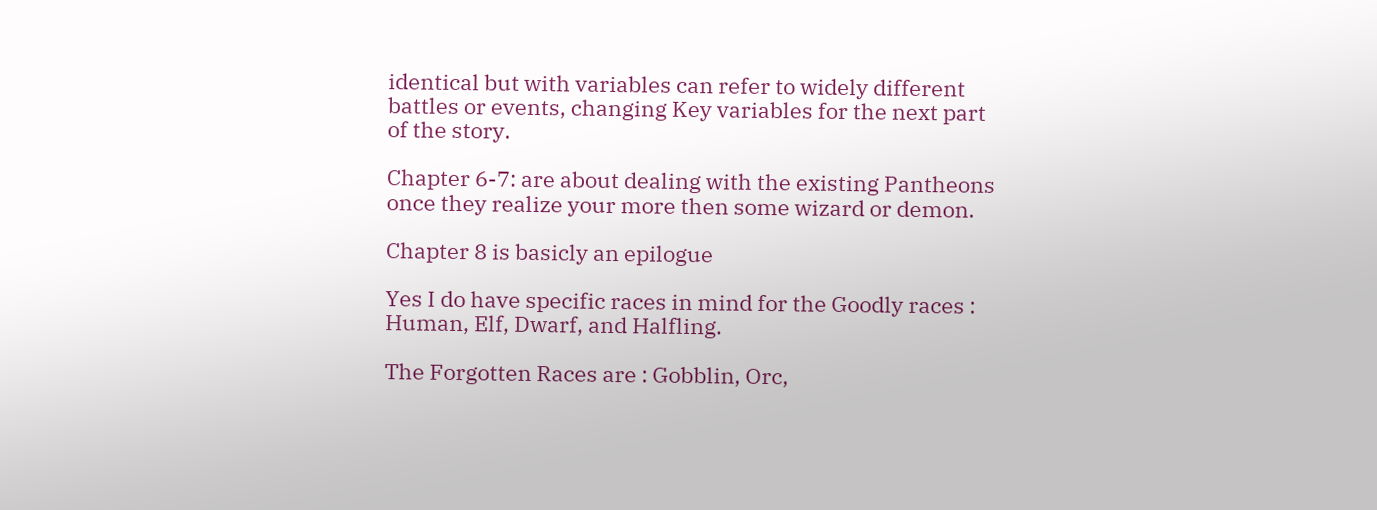identical but with variables can refer to widely different battles or events, changing Key variables for the next part of the story.

Chapter 6-7: are about dealing with the existing Pantheons once they realize your more then some wizard or demon.

Chapter 8 is basicly an epilogue

Yes I do have specific races in mind for the Goodly races : Human, Elf, Dwarf, and Halfling.

The Forgotten Races are : Gobblin, Orc,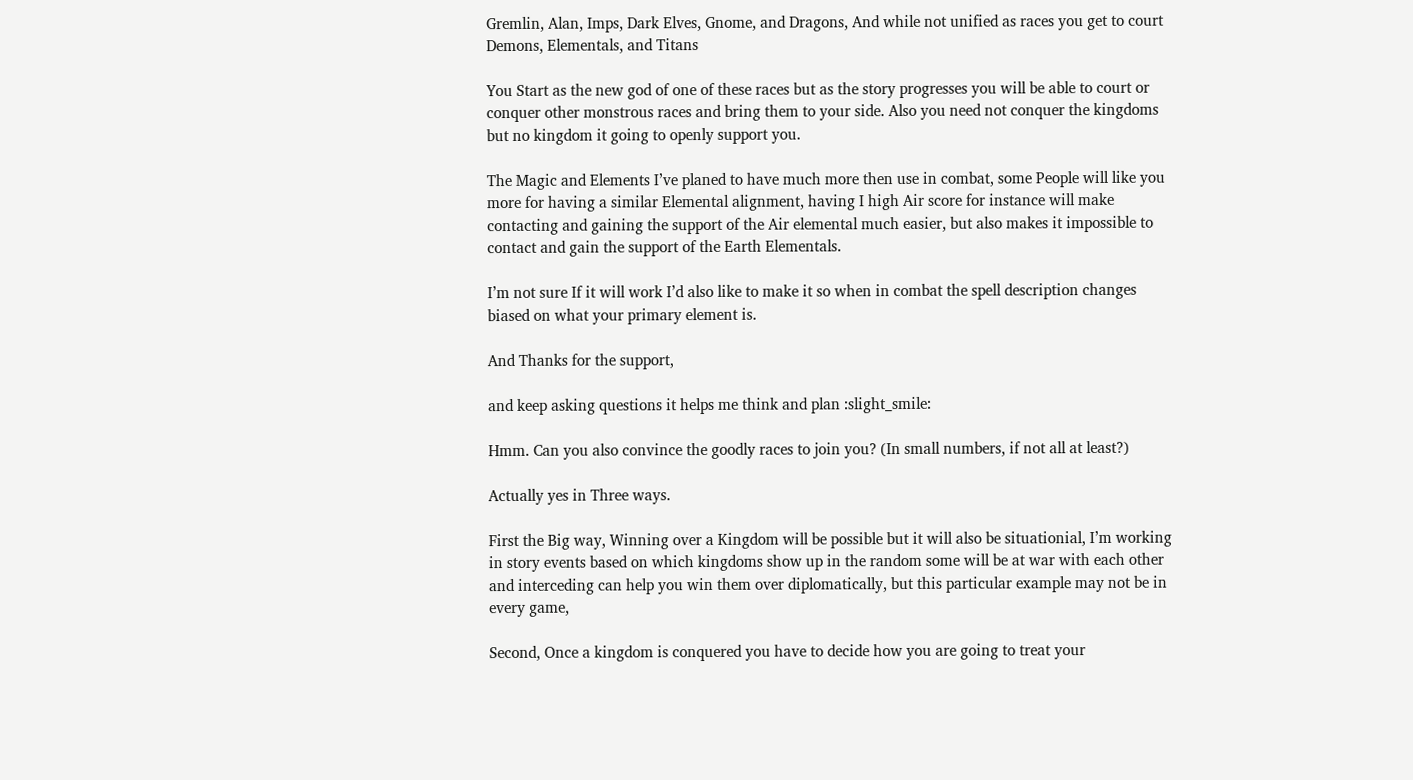Gremlin, Alan, Imps, Dark Elves, Gnome, and Dragons, And while not unified as races you get to court Demons, Elementals, and Titans

You Start as the new god of one of these races but as the story progresses you will be able to court or conquer other monstrous races and bring them to your side. Also you need not conquer the kingdoms but no kingdom it going to openly support you.

The Magic and Elements I’ve planed to have much more then use in combat, some People will like you more for having a similar Elemental alignment, having I high Air score for instance will make contacting and gaining the support of the Air elemental much easier, but also makes it impossible to contact and gain the support of the Earth Elementals.

I’m not sure If it will work I’d also like to make it so when in combat the spell description changes biased on what your primary element is.

And Thanks for the support,

and keep asking questions it helps me think and plan :slight_smile:

Hmm. Can you also convince the goodly races to join you? (In small numbers, if not all at least?)

Actually yes in Three ways.

First the Big way, Winning over a Kingdom will be possible but it will also be situationial, I’m working in story events based on which kingdoms show up in the random some will be at war with each other and interceding can help you win them over diplomatically, but this particular example may not be in every game,

Second, Once a kingdom is conquered you have to decide how you are going to treat your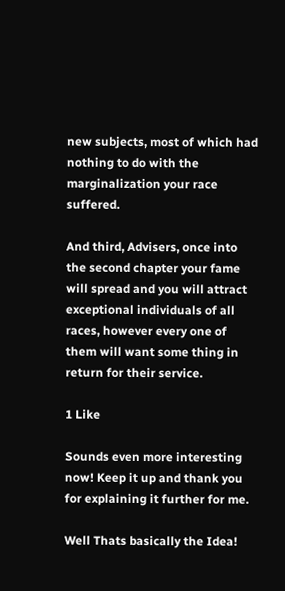new subjects, most of which had nothing to do with the marginalization your race suffered.

And third, Advisers, once into the second chapter your fame will spread and you will attract exceptional individuals of all races, however every one of them will want some thing in return for their service.

1 Like

Sounds even more interesting now! Keep it up and thank you for explaining it further for me.

Well Thats basically the Idea!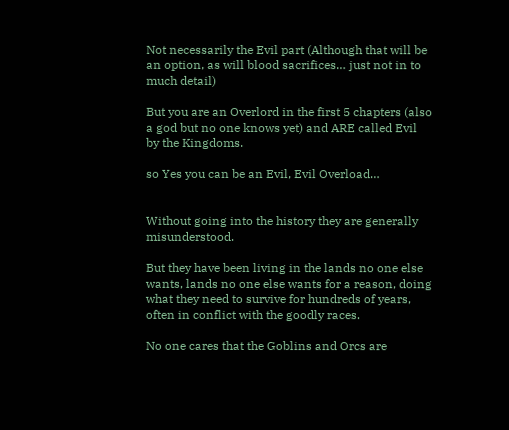Not necessarily the Evil part (Although that will be an option, as will blood sacrifices… just not in to much detail)

But you are an Overlord in the first 5 chapters (also a god but no one knows yet) and ARE called Evil by the Kingdoms.

so Yes you can be an Evil, Evil Overload…


Without going into the history they are generally misunderstood.

But they have been living in the lands no one else wants, lands no one else wants for a reason, doing what they need to survive for hundreds of years, often in conflict with the goodly races.

No one cares that the Goblins and Orcs are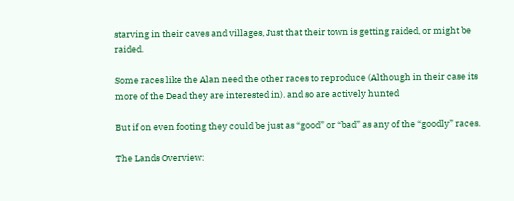starving in their caves and villages, Just that their town is getting raided, or might be raided.

Some races like the Alan need the other races to reproduce (Although in their case its more of the Dead they are interested in). and so are actively hunted

But if on even footing they could be just as “good” or “bad” as any of the “goodly” races.

The Lands Overview: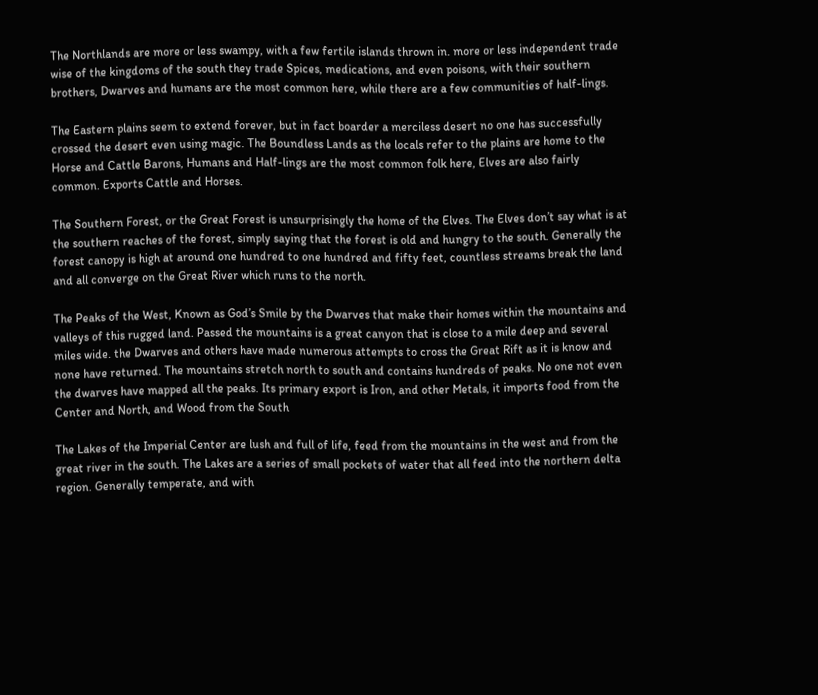The Northlands are more or less swampy, with a few fertile islands thrown in. more or less independent trade wise of the kingdoms of the south they trade Spices, medications, and even poisons, with their southern brothers, Dwarves and humans are the most common here, while there are a few communities of half-lings.

The Eastern plains seem to extend forever, but in fact boarder a merciless desert no one has successfully crossed the desert even using magic. The Boundless Lands as the locals refer to the plains are home to the Horse and Cattle Barons, Humans and Half-lings are the most common folk here, Elves are also fairly common. Exports Cattle and Horses.

The Southern Forest, or the Great Forest is unsurprisingly the home of the Elves. The Elves don’t say what is at the southern reaches of the forest, simply saying that the forest is old and hungry to the south. Generally the forest canopy is high at around one hundred to one hundred and fifty feet, countless streams break the land and all converge on the Great River which runs to the north.

The Peaks of the West, Known as God’s Smile by the Dwarves that make their homes within the mountains and valleys of this rugged land. Passed the mountains is a great canyon that is close to a mile deep and several miles wide. the Dwarves and others have made numerous attempts to cross the Great Rift as it is know and none have returned. The mountains stretch north to south and contains hundreds of peaks. No one not even the dwarves have mapped all the peaks. Its primary export is Iron, and other Metals, it imports food from the Center and North, and Wood from the South

The Lakes of the Imperial Center are lush and full of life, feed from the mountains in the west and from the great river in the south. The Lakes are a series of small pockets of water that all feed into the northern delta region. Generally temperate, and with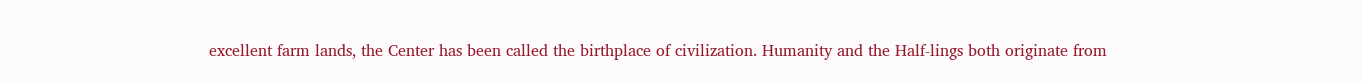excellent farm lands, the Center has been called the birthplace of civilization. Humanity and the Half-lings both originate from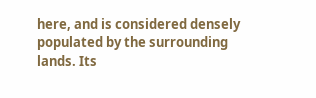here, and is considered densely populated by the surrounding lands. Its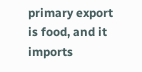primary export is food, and it imports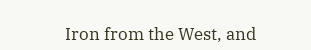Iron from the West, and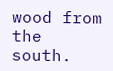wood from the south.